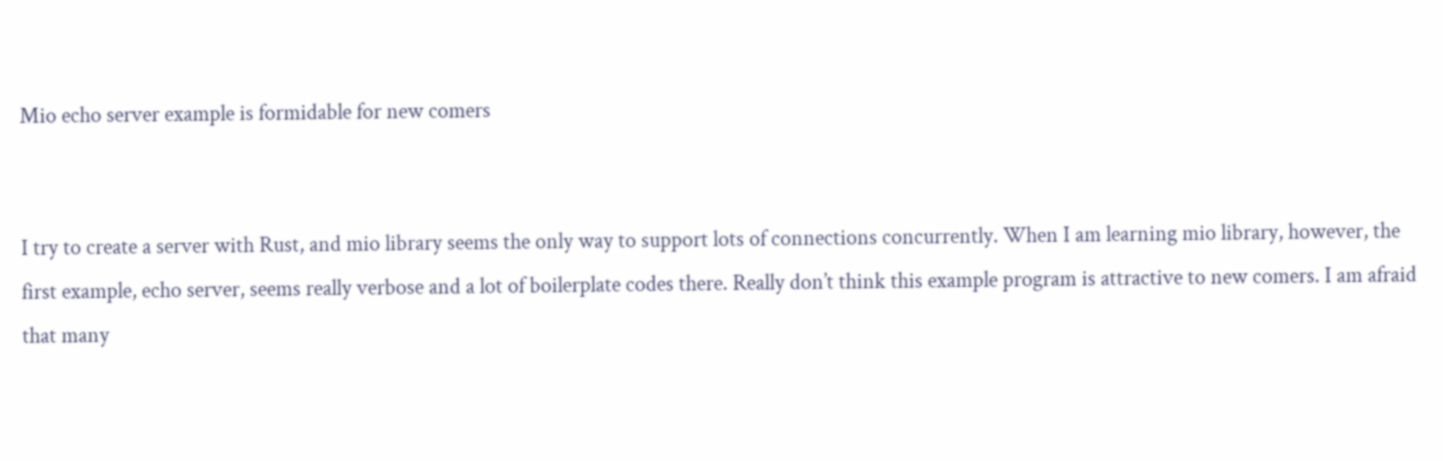Mio echo server example is formidable for new comers


I try to create a server with Rust, and mio library seems the only way to support lots of connections concurrently. When I am learning mio library, however, the first example, echo server, seems really verbose and a lot of boilerplate codes there. Really don’t think this example program is attractive to new comers. I am afraid that many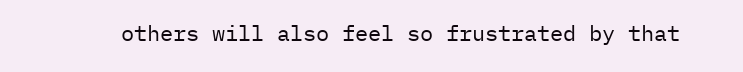others will also feel so frustrated by that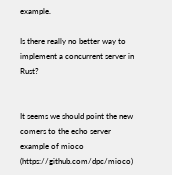example.

Is there really no better way to implement a concurrent server in Rust?


It seems we should point the new comers to the echo server example of mioco (https://github.com/dpc/mioco)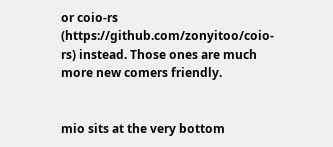or coio-rs (https://github.com/zonyitoo/coio-rs) instead. Those ones are much more new comers friendly.


mio sits at the very bottom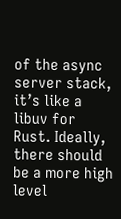of the async server stack, it’s like a libuv for Rust. Ideally, there should be a more high level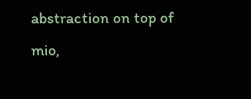abstraction on top of mio,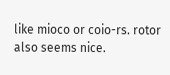like mioco or coio-rs. rotor also seems nice.